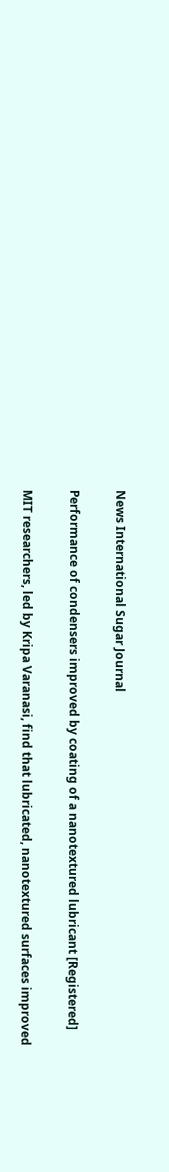News International Sugar Journal

Performance of condensers improved by coating of a nanotextured lubricant [Registered]

MIT researchers, led by Kripa Varanasi, find that lubricated, nanotextured surfaces improved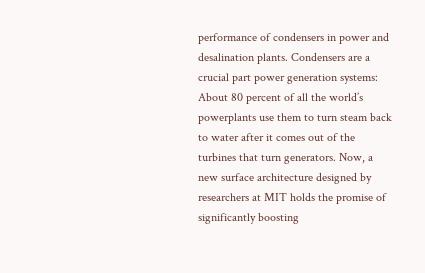performance of condensers in power and desalination plants. Condensers are a crucial part power generation systems: About 80 percent of all the world’s powerplants use them to turn steam back to water after it comes out of the turbines that turn generators. Now, a new surface architecture designed by researchers at MIT holds the promise of significantly boosting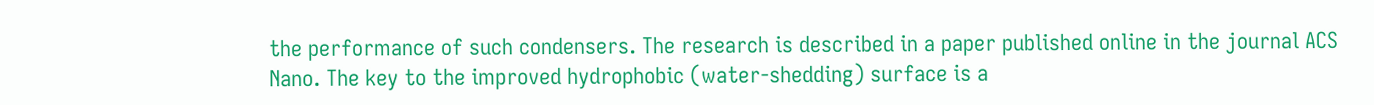the performance of such condensers. The research is described in a paper published online in the journal ACS Nano. The key to the improved hydrophobic (water-shedding) surface is a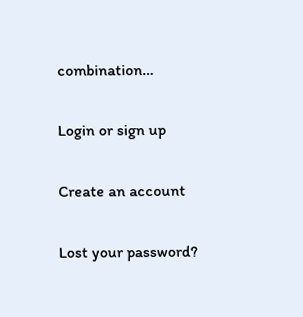combination…

Login or sign up

Create an account

Lost your password?